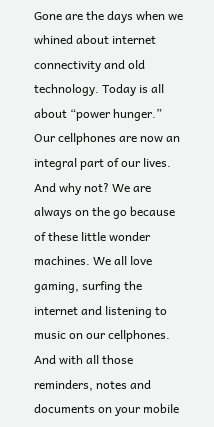Gone are the days when we whined about internet connectivity and old technology. Today is all about “power hunger.” Our cellphones are now an integral part of our lives. And why not? We are always on the go because of these little wonder machines. We all love gaming, surfing the internet and listening to music on our cellphones. And with all those reminders, notes and documents on your mobile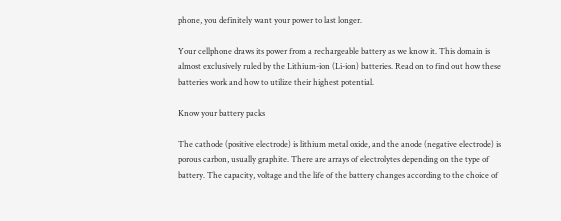phone, you definitely want your power to last longer.

Your cellphone draws its power from a rechargeable battery as we know it. This domain is almost exclusively ruled by the Lithium-ion (Li-ion) batteries. Read on to find out how these batteries work and how to utilize their highest potential.

Know your battery packs

The cathode (positive electrode) is lithium metal oxide, and the anode (negative electrode) is porous carbon, usually graphite. There are arrays of electrolytes depending on the type of battery. The capacity, voltage and the life of the battery changes according to the choice of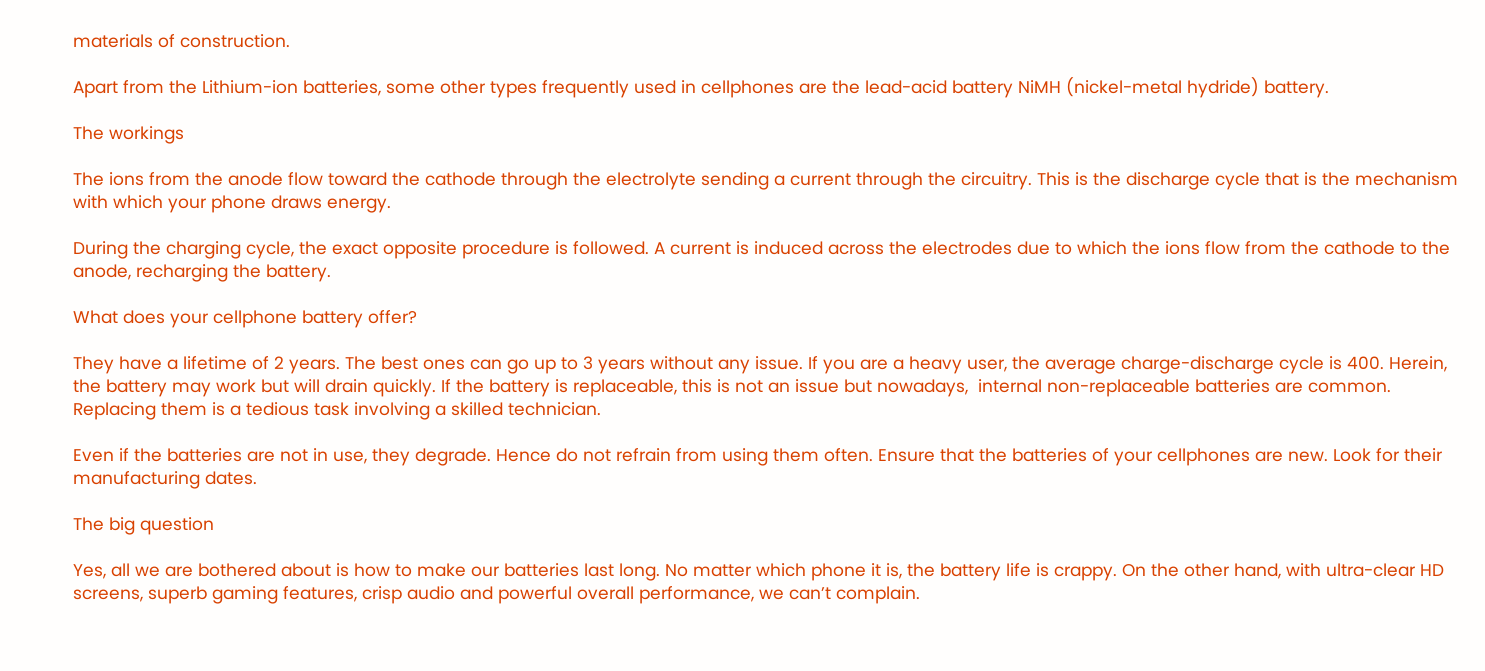materials of construction.

Apart from the Lithium-ion batteries, some other types frequently used in cellphones are the lead-acid battery NiMH (nickel-metal hydride) battery.

The workings

The ions from the anode flow toward the cathode through the electrolyte sending a current through the circuitry. This is the discharge cycle that is the mechanism with which your phone draws energy.

During the charging cycle, the exact opposite procedure is followed. A current is induced across the electrodes due to which the ions flow from the cathode to the anode, recharging the battery.

What does your cellphone battery offer?

They have a lifetime of 2 years. The best ones can go up to 3 years without any issue. If you are a heavy user, the average charge-discharge cycle is 400. Herein, the battery may work but will drain quickly. If the battery is replaceable, this is not an issue but nowadays,  internal non-replaceable batteries are common. Replacing them is a tedious task involving a skilled technician.

Even if the batteries are not in use, they degrade. Hence do not refrain from using them often. Ensure that the batteries of your cellphones are new. Look for their manufacturing dates.

The big question

Yes, all we are bothered about is how to make our batteries last long. No matter which phone it is, the battery life is crappy. On the other hand, with ultra-clear HD screens, superb gaming features, crisp audio and powerful overall performance, we can’t complain.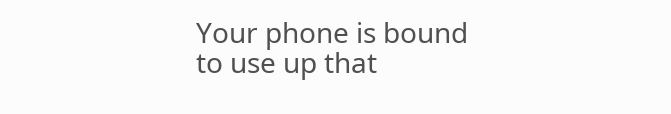Your phone is bound to use up that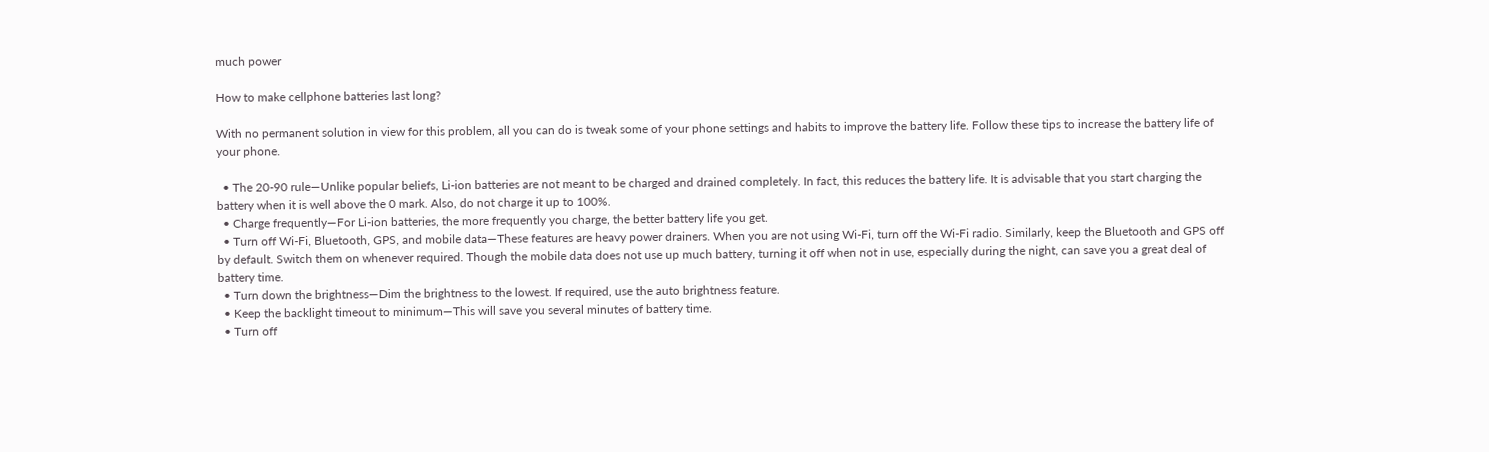much power

How to make cellphone batteries last long?

With no permanent solution in view for this problem, all you can do is tweak some of your phone settings and habits to improve the battery life. Follow these tips to increase the battery life of your phone.

  • The 20-90 rule—Unlike popular beliefs, Li-ion batteries are not meant to be charged and drained completely. In fact, this reduces the battery life. It is advisable that you start charging the battery when it is well above the 0 mark. Also, do not charge it up to 100%.
  • Charge frequently—For Li-ion batteries, the more frequently you charge, the better battery life you get.
  • Turn off Wi-Fi, Bluetooth, GPS, and mobile data—These features are heavy power drainers. When you are not using Wi-Fi, turn off the Wi-Fi radio. Similarly, keep the Bluetooth and GPS off by default. Switch them on whenever required. Though the mobile data does not use up much battery, turning it off when not in use, especially during the night, can save you a great deal of battery time.
  • Turn down the brightness—Dim the brightness to the lowest. If required, use the auto brightness feature.
  • Keep the backlight timeout to minimum—This will save you several minutes of battery time.
  • Turn off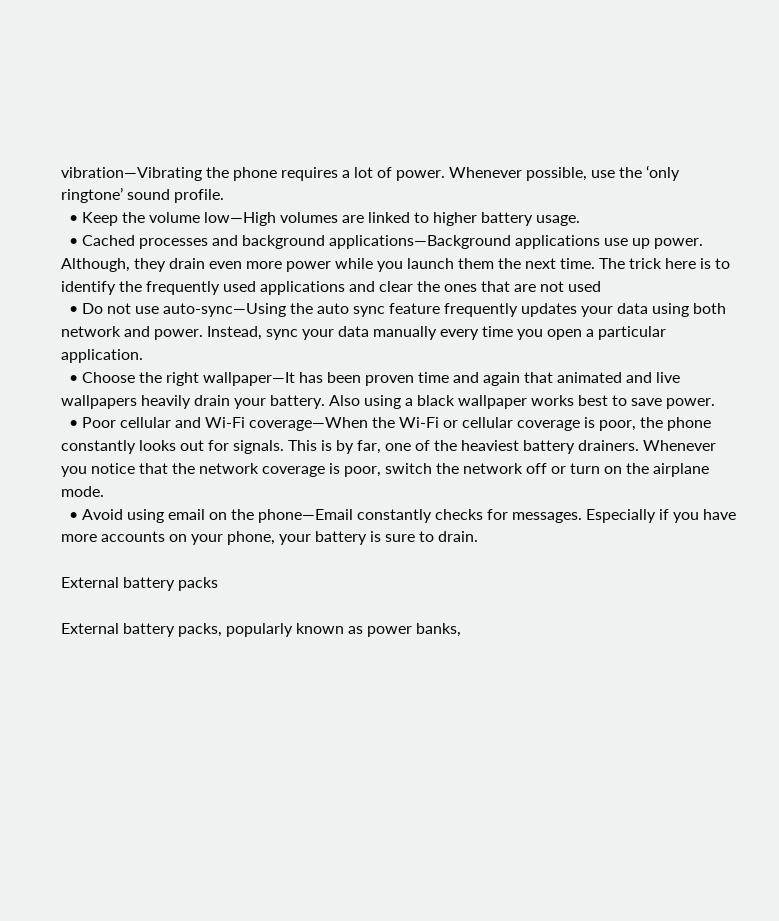vibration—Vibrating the phone requires a lot of power. Whenever possible, use the ‘only ringtone’ sound profile.
  • Keep the volume low—High volumes are linked to higher battery usage.
  • Cached processes and background applications—Background applications use up power. Although, they drain even more power while you launch them the next time. The trick here is to identify the frequently used applications and clear the ones that are not used
  • Do not use auto-sync—Using the auto sync feature frequently updates your data using both network and power. Instead, sync your data manually every time you open a particular application.
  • Choose the right wallpaper—It has been proven time and again that animated and live wallpapers heavily drain your battery. Also using a black wallpaper works best to save power.
  • Poor cellular and Wi-Fi coverage—When the Wi-Fi or cellular coverage is poor, the phone constantly looks out for signals. This is by far, one of the heaviest battery drainers. Whenever you notice that the network coverage is poor, switch the network off or turn on the airplane mode.
  • Avoid using email on the phone—Email constantly checks for messages. Especially if you have more accounts on your phone, your battery is sure to drain.

External battery packs

External battery packs, popularly known as power banks,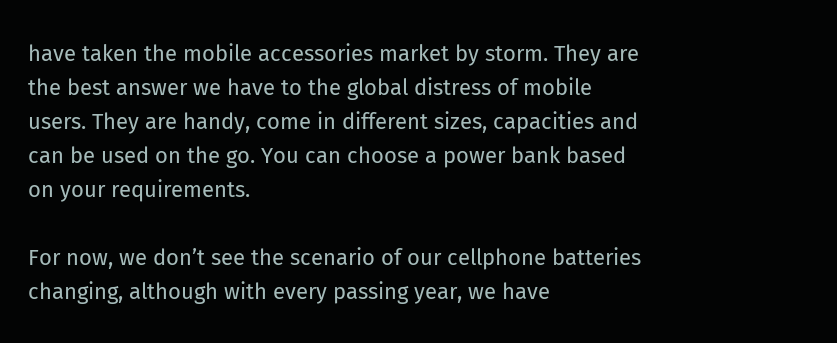have taken the mobile accessories market by storm. They are the best answer we have to the global distress of mobile users. They are handy, come in different sizes, capacities and can be used on the go. You can choose a power bank based on your requirements.

For now, we don’t see the scenario of our cellphone batteries changing, although with every passing year, we have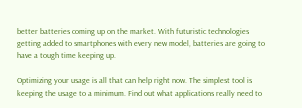better batteries coming up on the market. With futuristic technologies getting added to smartphones with every new model, batteries are going to have a tough time keeping up.

Optimizing your usage is all that can help right now. The simplest tool is keeping the usage to a minimum. Find out what applications really need to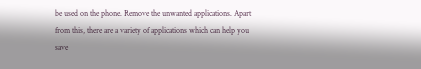be used on the phone. Remove the unwanted applications. Apart from this, there are a variety of applications which can help you save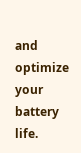and optimize your battery life.